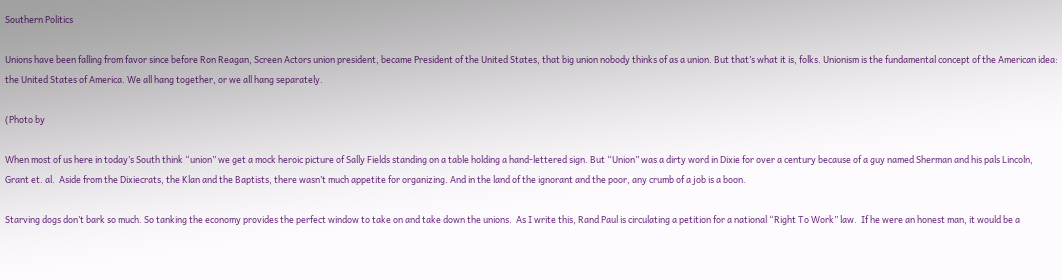Southern Politics

Unions have been falling from favor since before Ron Reagan, Screen Actors union president, became President of the United States, that big union nobody thinks of as a union. But that’s what it is, folks. Unionism is the fundamental concept of the American idea: the United States of America. We all hang together, or we all hang separately.

(Photo by

When most of us here in today’s South think “union” we get a mock heroic picture of Sally Fields standing on a table holding a hand-lettered sign. But “Union” was a dirty word in Dixie for over a century because of a guy named Sherman and his pals Lincoln, Grant et. al.  Aside from the Dixiecrats, the Klan and the Baptists, there wasn’t much appetite for organizing. And in the land of the ignorant and the poor, any crumb of a job is a boon.

Starving dogs don’t bark so much. So tanking the economy provides the perfect window to take on and take down the unions.  As I write this, Rand Paul is circulating a petition for a national “Right To Work” law.  If he were an honest man, it would be a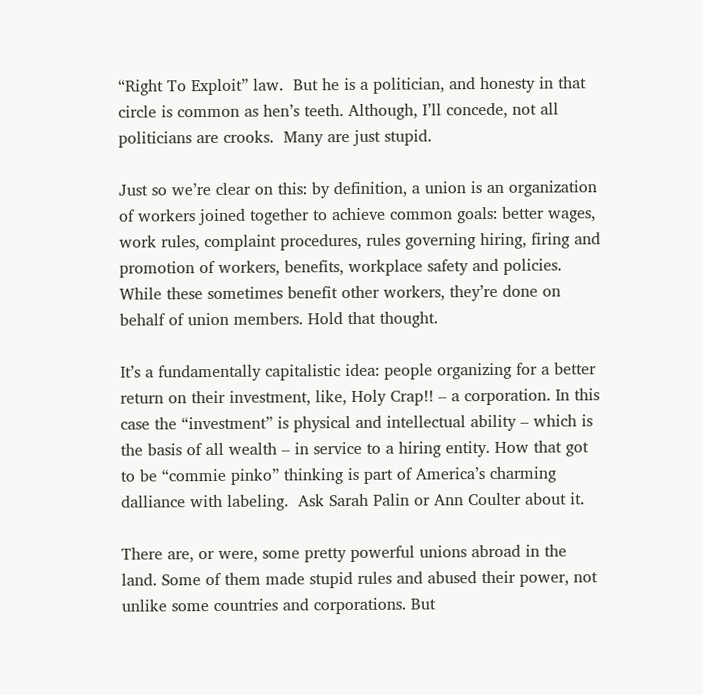“Right To Exploit” law.  But he is a politician, and honesty in that circle is common as hen’s teeth. Although, I’ll concede, not all politicians are crooks.  Many are just stupid.

Just so we’re clear on this: by definition, a union is an organization of workers joined together to achieve common goals: better wages, work rules, complaint procedures, rules governing hiring, firing and promotion of workers, benefits, workplace safety and policies. While these sometimes benefit other workers, they’re done on behalf of union members. Hold that thought.

It’s a fundamentally capitalistic idea: people organizing for a better return on their investment, like, Holy Crap!! – a corporation. In this case the “investment” is physical and intellectual ability – which is the basis of all wealth – in service to a hiring entity. How that got to be “commie pinko” thinking is part of America’s charming dalliance with labeling.  Ask Sarah Palin or Ann Coulter about it.

There are, or were, some pretty powerful unions abroad in the land. Some of them made stupid rules and abused their power, not unlike some countries and corporations. But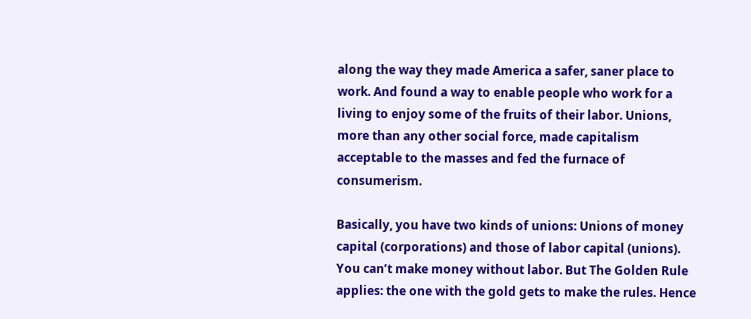along the way they made America a safer, saner place to work. And found a way to enable people who work for a living to enjoy some of the fruits of their labor. Unions, more than any other social force, made capitalism acceptable to the masses and fed the furnace of consumerism.

Basically, you have two kinds of unions: Unions of money capital (corporations) and those of labor capital (unions). You can’t make money without labor. But The Golden Rule applies: the one with the gold gets to make the rules. Hence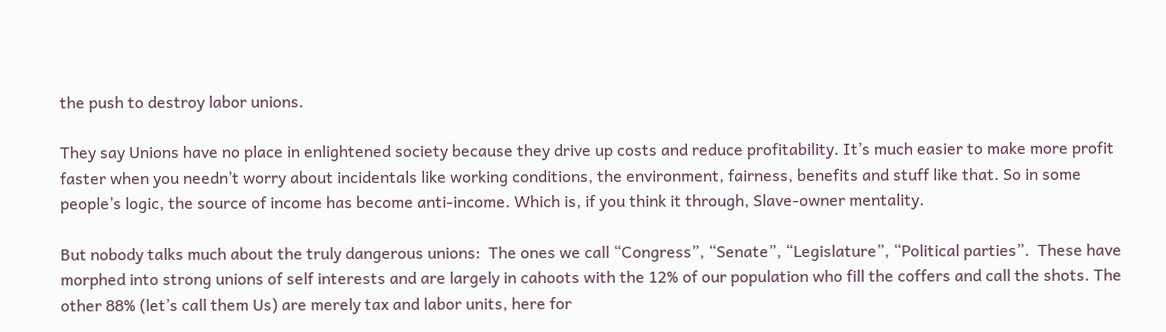the push to destroy labor unions.

They say Unions have no place in enlightened society because they drive up costs and reduce profitability. It’s much easier to make more profit faster when you needn’t worry about incidentals like working conditions, the environment, fairness, benefits and stuff like that. So in some people’s logic, the source of income has become anti-income. Which is, if you think it through, Slave-owner mentality.

But nobody talks much about the truly dangerous unions:  The ones we call “Congress”, “Senate”, “Legislature”, “Political parties”.  These have morphed into strong unions of self interests and are largely in cahoots with the 12% of our population who fill the coffers and call the shots. The other 88% (let’s call them Us) are merely tax and labor units, here for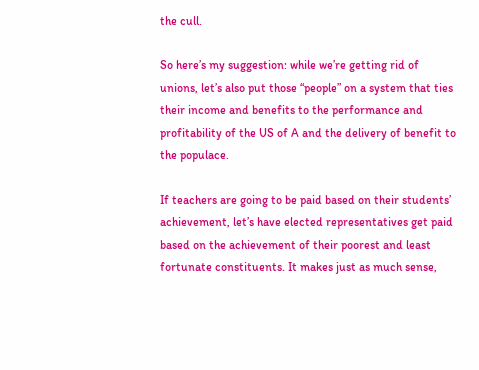the cull.

So here’s my suggestion: while we’re getting rid of unions, let’s also put those “people” on a system that ties their income and benefits to the performance and profitability of the US of A and the delivery of benefit to the populace.

If teachers are going to be paid based on their students’ achievement, let’s have elected representatives get paid based on the achievement of their poorest and least fortunate constituents. It makes just as much sense,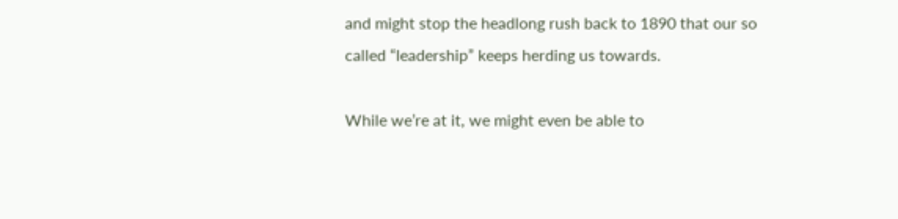and might stop the headlong rush back to 1890 that our so called “leadership” keeps herding us towards.

While we’re at it, we might even be able to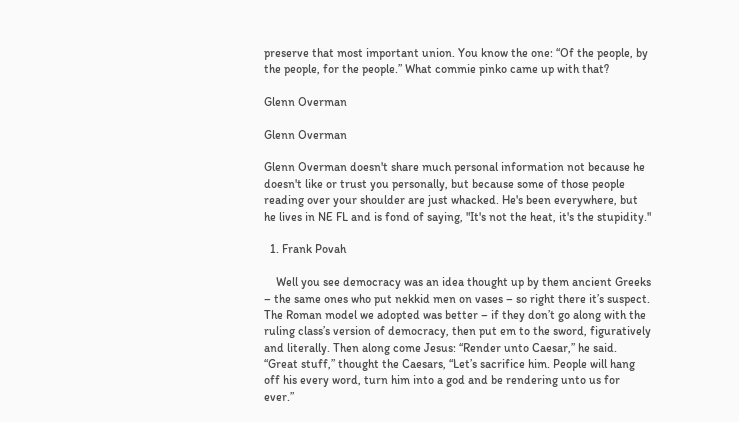preserve that most important union. You know the one: “Of the people, by the people, for the people.” What commie pinko came up with that?

Glenn Overman

Glenn Overman

Glenn Overman doesn't share much personal information not because he doesn't like or trust you personally, but because some of those people reading over your shoulder are just whacked. He's been everywhere, but he lives in NE FL and is fond of saying, "It's not the heat, it's the stupidity."

  1. Frank Povah

    Well you see democracy was an idea thought up by them ancient Greeks – the same ones who put nekkid men on vases – so right there it’s suspect. The Roman model we adopted was better – if they don’t go along with the ruling class’s version of democracy, then put em to the sword, figuratively and literally. Then along come Jesus: “Render unto Caesar,” he said. “Great stuff,” thought the Caesars, “Let’s sacrifice him. People will hang off his every word, turn him into a god and be rendering unto us for ever.”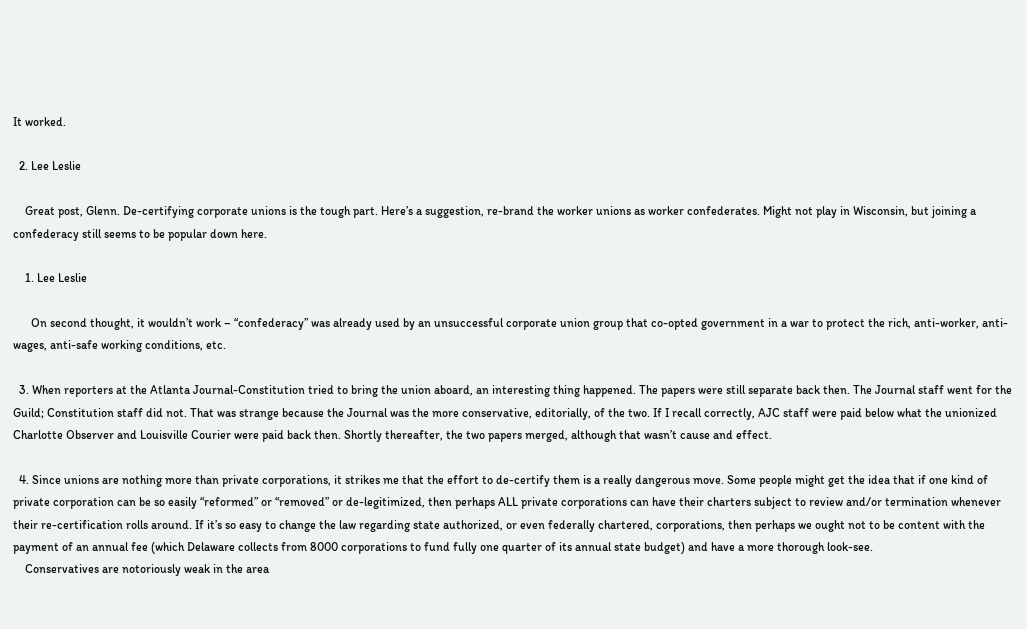It worked.

  2. Lee Leslie

    Great post, Glenn. De-certifying corporate unions is the tough part. Here’s a suggestion, re-brand the worker unions as worker confederates. Might not play in Wisconsin, but joining a confederacy still seems to be popular down here.

    1. Lee Leslie

      On second thought, it wouldn’t work – “confederacy” was already used by an unsuccessful corporate union group that co-opted government in a war to protect the rich, anti-worker, anti-wages, anti-safe working conditions, etc.

  3. When reporters at the Atlanta Journal-Constitution tried to bring the union aboard, an interesting thing happened. The papers were still separate back then. The Journal staff went for the Guild; Constitution staff did not. That was strange because the Journal was the more conservative, editorially, of the two. If I recall correctly, AJC staff were paid below what the unionized Charlotte Observer and Louisville Courier were paid back then. Shortly thereafter, the two papers merged, although that wasn’t cause and effect.

  4. Since unions are nothing more than private corporations, it strikes me that the effort to de-certify them is a really dangerous move. Some people might get the idea that if one kind of private corporation can be so easily “reformed” or “removed” or de-legitimized, then perhaps ALL private corporations can have their charters subject to review and/or termination whenever their re-certification rolls around. If it’s so easy to change the law regarding state authorized, or even federally chartered, corporations, then perhaps we ought not to be content with the payment of an annual fee (which Delaware collects from 8000 corporations to fund fully one quarter of its annual state budget) and have a more thorough look-see.
    Conservatives are notoriously weak in the area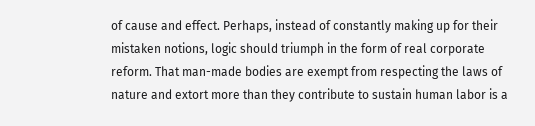of cause and effect. Perhaps, instead of constantly making up for their mistaken notions, logic should triumph in the form of real corporate reform. That man-made bodies are exempt from respecting the laws of nature and extort more than they contribute to sustain human labor is a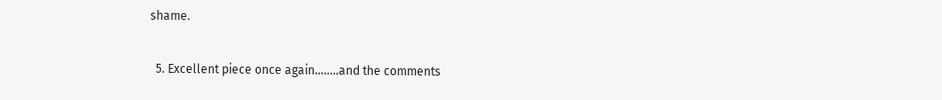shame.

  5. Excellent piece once again……..and the comments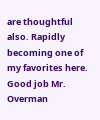are thoughtful also. Rapidly becoming one of my favorites here. Good job Mr. Overman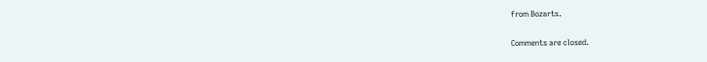from Bozarts.

Comments are closed.